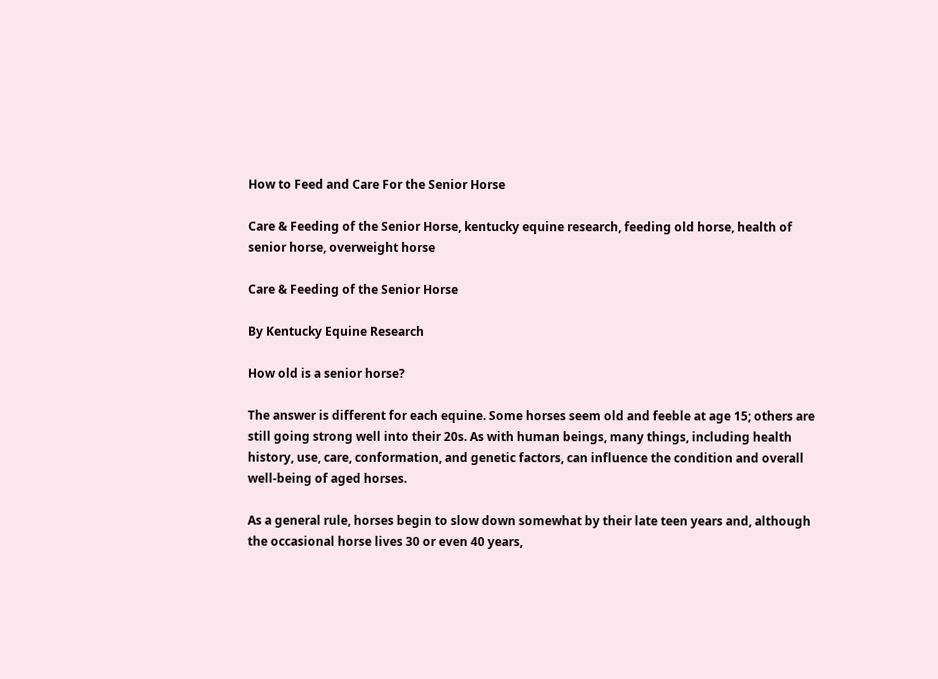How to Feed and Care For the Senior Horse

Care & Feeding of the Senior Horse, kentucky equine research, feeding old horse, health of senior horse, overweight horse

Care & Feeding of the Senior Horse

By Kentucky Equine Research

How old is a senior horse?

The answer is different for each equine. Some horses seem old and feeble at age 15; others are still going strong well into their 20s. As with human beings, many things, including health history, use, care, conformation, and genetic factors, can influence the condition and overall well-being of aged horses.

As a general rule, horses begin to slow down somewhat by their late teen years and, although the occasional horse lives 30 or even 40 years,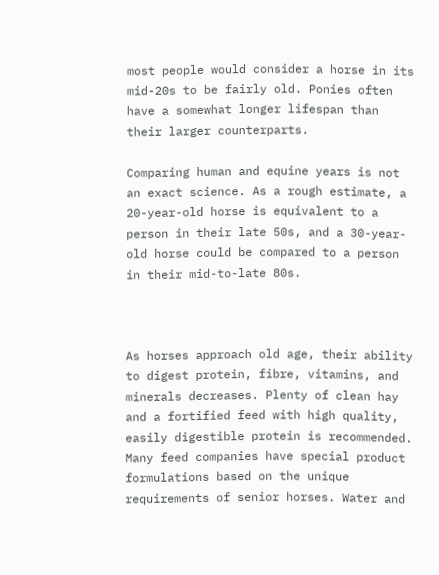most people would consider a horse in its mid-20s to be fairly old. Ponies often have a somewhat longer lifespan than their larger counterparts.

Comparing human and equine years is not an exact science. As a rough estimate, a 20-year-old horse is equivalent to a person in their late 50s, and a 30-year-old horse could be compared to a person in their mid-to-late 80s.



As horses approach old age, their ability to digest protein, fibre, vitamins, and minerals decreases. Plenty of clean hay and a fortified feed with high quality, easily digestible protein is recommended. Many feed companies have special product formulations based on the unique requirements of senior horses. Water and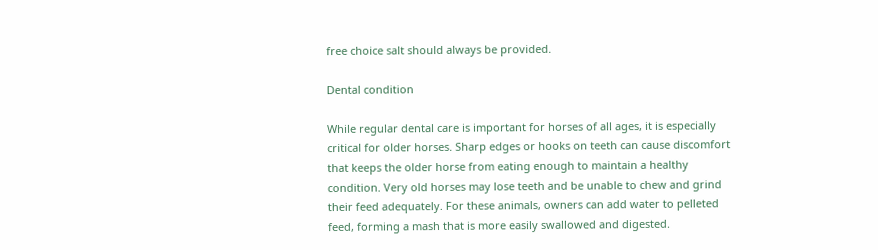free choice salt should always be provided.

Dental condition

While regular dental care is important for horses of all ages, it is especially critical for older horses. Sharp edges or hooks on teeth can cause discomfort that keeps the older horse from eating enough to maintain a healthy condition. Very old horses may lose teeth and be unable to chew and grind their feed adequately. For these animals, owners can add water to pelleted feed, forming a mash that is more easily swallowed and digested.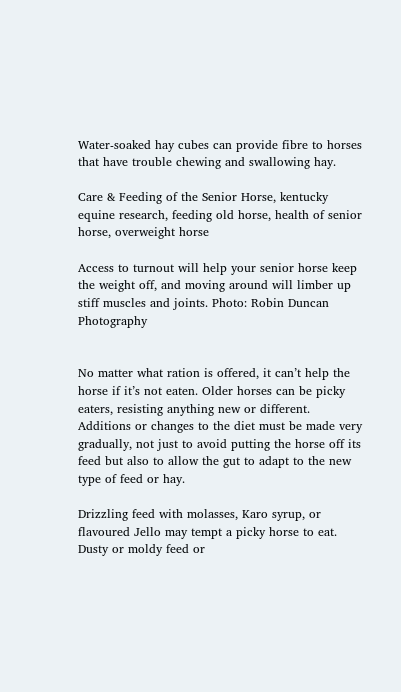Water-soaked hay cubes can provide fibre to horses that have trouble chewing and swallowing hay.

Care & Feeding of the Senior Horse, kentucky equine research, feeding old horse, health of senior horse, overweight horse

Access to turnout will help your senior horse keep the weight off, and moving around will limber up stiff muscles and joints. Photo: Robin Duncan Photography


No matter what ration is offered, it can’t help the horse if it’s not eaten. Older horses can be picky eaters, resisting anything new or different. Additions or changes to the diet must be made very gradually, not just to avoid putting the horse off its feed but also to allow the gut to adapt to the new type of feed or hay.

Drizzling feed with molasses, Karo syrup, or flavoured Jello may tempt a picky horse to eat. Dusty or moldy feed or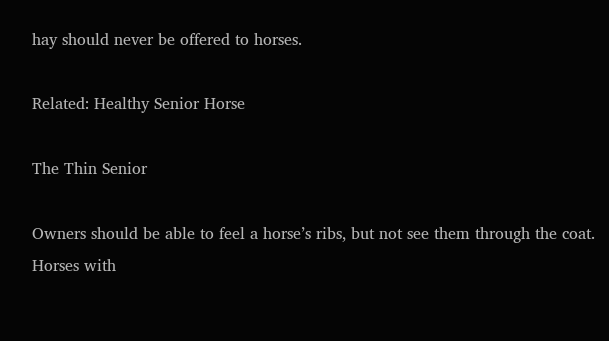hay should never be offered to horses.

Related: Healthy Senior Horse

The Thin Senior

Owners should be able to feel a horse’s ribs, but not see them through the coat. Horses with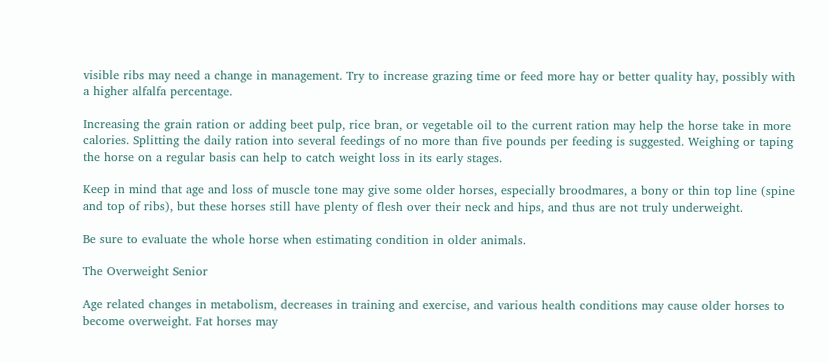visible ribs may need a change in management. Try to increase grazing time or feed more hay or better quality hay, possibly with a higher alfalfa percentage.

Increasing the grain ration or adding beet pulp, rice bran, or vegetable oil to the current ration may help the horse take in more calories. Splitting the daily ration into several feedings of no more than five pounds per feeding is suggested. Weighing or taping the horse on a regular basis can help to catch weight loss in its early stages.

Keep in mind that age and loss of muscle tone may give some older horses, especially broodmares, a bony or thin top line (spine and top of ribs), but these horses still have plenty of flesh over their neck and hips, and thus are not truly underweight.

Be sure to evaluate the whole horse when estimating condition in older animals.

The Overweight Senior

Age related changes in metabolism, decreases in training and exercise, and various health conditions may cause older horses to become overweight. Fat horses may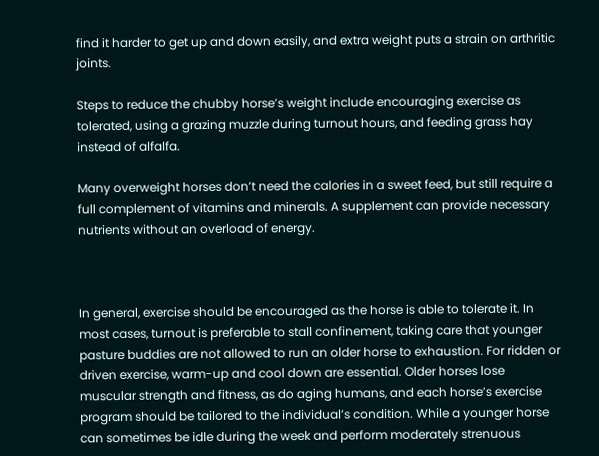find it harder to get up and down easily, and extra weight puts a strain on arthritic joints.

Steps to reduce the chubby horse’s weight include encouraging exercise as tolerated, using a grazing muzzle during turnout hours, and feeding grass hay instead of alfalfa.

Many overweight horses don’t need the calories in a sweet feed, but still require a full complement of vitamins and minerals. A supplement can provide necessary nutrients without an overload of energy.



In general, exercise should be encouraged as the horse is able to tolerate it. In most cases, turnout is preferable to stall confinement, taking care that younger pasture buddies are not allowed to run an older horse to exhaustion. For ridden or driven exercise, warm-up and cool down are essential. Older horses lose muscular strength and fitness, as do aging humans, and each horse’s exercise program should be tailored to the individual’s condition. While a younger horse can sometimes be idle during the week and perform moderately strenuous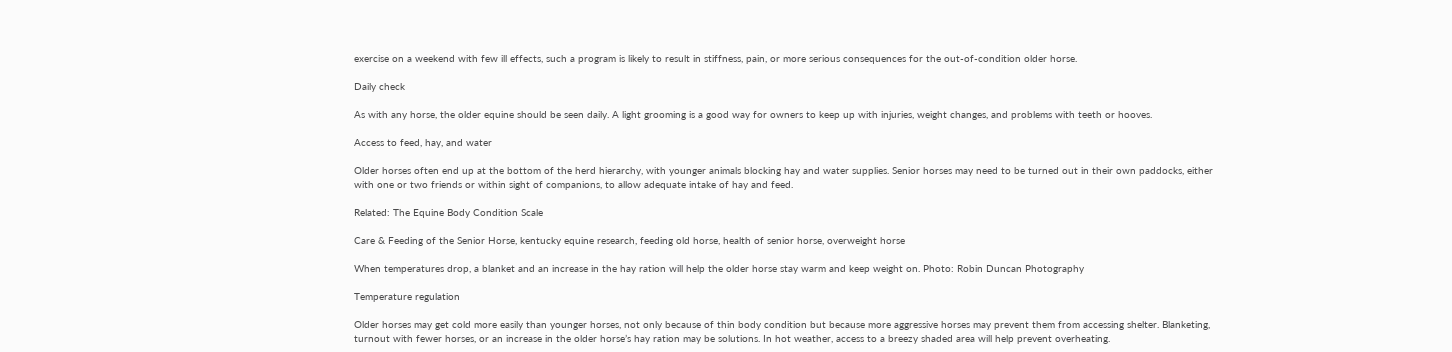exercise on a weekend with few ill effects, such a program is likely to result in stiffness, pain, or more serious consequences for the out-of-condition older horse.

Daily check

As with any horse, the older equine should be seen daily. A light grooming is a good way for owners to keep up with injuries, weight changes, and problems with teeth or hooves.

Access to feed, hay, and water

Older horses often end up at the bottom of the herd hierarchy, with younger animals blocking hay and water supplies. Senior horses may need to be turned out in their own paddocks, either with one or two friends or within sight of companions, to allow adequate intake of hay and feed.

Related: The Equine Body Condition Scale

Care & Feeding of the Senior Horse, kentucky equine research, feeding old horse, health of senior horse, overweight horse

When temperatures drop, a blanket and an increase in the hay ration will help the older horse stay warm and keep weight on. Photo: Robin Duncan Photography

Temperature regulation

Older horses may get cold more easily than younger horses, not only because of thin body condition but because more aggressive horses may prevent them from accessing shelter. Blanketing, turnout with fewer horses, or an increase in the older horse’s hay ration may be solutions. In hot weather, access to a breezy shaded area will help prevent overheating.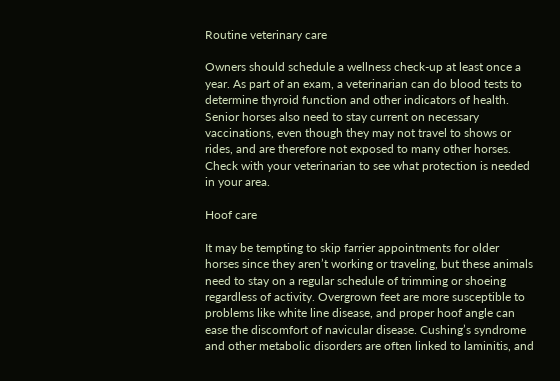Routine veterinary care

Owners should schedule a wellness check-up at least once a year. As part of an exam, a veterinarian can do blood tests to determine thyroid function and other indicators of health. Senior horses also need to stay current on necessary vaccinations, even though they may not travel to shows or rides, and are therefore not exposed to many other horses. Check with your veterinarian to see what protection is needed in your area.

Hoof care

It may be tempting to skip farrier appointments for older horses since they aren’t working or traveling, but these animals need to stay on a regular schedule of trimming or shoeing regardless of activity. Overgrown feet are more susceptible to problems like white line disease, and proper hoof angle can ease the discomfort of navicular disease. Cushing’s syndrome and other metabolic disorders are often linked to laminitis, and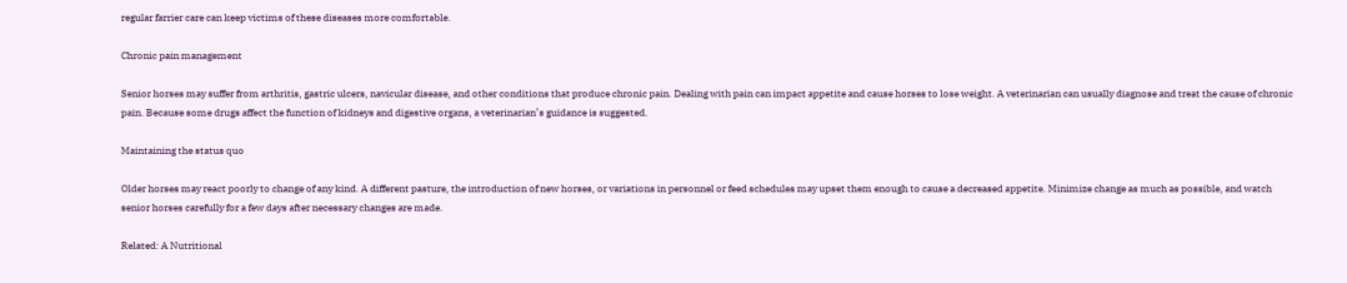regular farrier care can keep victims of these diseases more comfortable.

Chronic pain management

Senior horses may suffer from arthritis, gastric ulcers, navicular disease, and other conditions that produce chronic pain. Dealing with pain can impact appetite and cause horses to lose weight. A veterinarian can usually diagnose and treat the cause of chronic pain. Because some drugs affect the function of kidneys and digestive organs, a veterinarian’s guidance is suggested.

Maintaining the status quo

Older horses may react poorly to change of any kind. A different pasture, the introduction of new horses, or variations in personnel or feed schedules may upset them enough to cause a decreased appetite. Minimize change as much as possible, and watch senior horses carefully for a few days after necessary changes are made.

Related: A Nutritional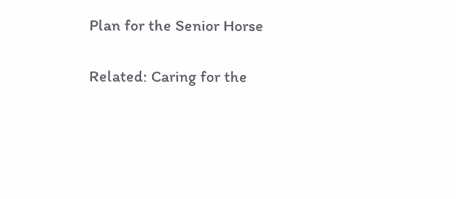Plan for the Senior Horse

Related: Caring for the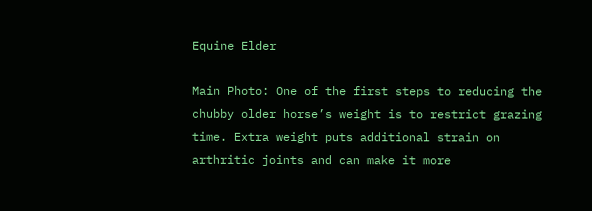Equine Elder

Main Photo: One of the first steps to reducing the chubby older horse’s weight is to restrict grazing time. Extra weight puts additional strain on arthritic joints and can make it more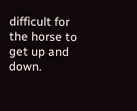difficult for the horse to get up and down.